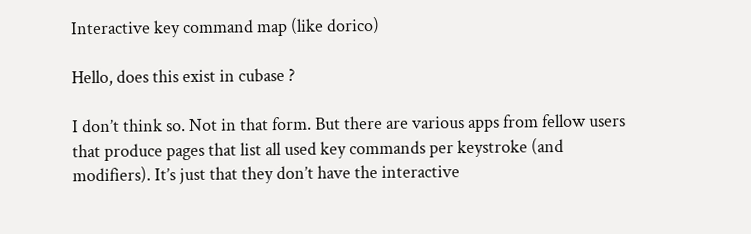Interactive key command map (like dorico)

Hello, does this exist in cubase ?

I don’t think so. Not in that form. But there are various apps from fellow users that produce pages that list all used key commands per keystroke (and modifiers). It’s just that they don’t have the interactive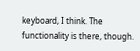keyboard, I think. The functionality is there, though.